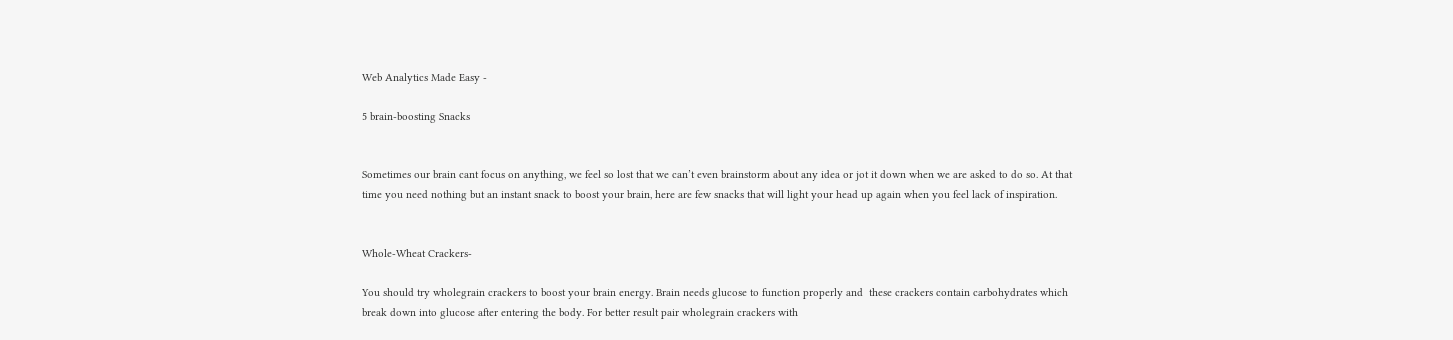Web Analytics Made Easy -

5 brain-boosting Snacks


Sometimes our brain cant focus on anything, we feel so lost that we can’t even brainstorm about any idea or jot it down when we are asked to do so. At that time you need nothing but an instant snack to boost your brain, here are few snacks that will light your head up again when you feel lack of inspiration.


Whole-Wheat Crackers-

You should try wholegrain crackers to boost your brain energy. Brain needs glucose to function properly and  these crackers contain carbohydrates which break down into glucose after entering the body. For better result pair wholegrain crackers with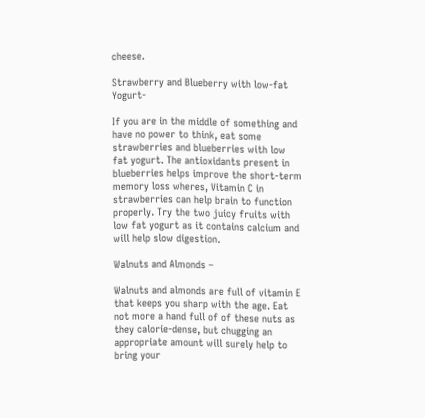cheese.

Strawberry and Blueberry with low-fat Yogurt-

If you are in the middle of something and have no power to think, eat some strawberries and blueberries with low fat yogurt. The antioxidants present in blueberries helps improve the short-term memory loss wheres, Vitamin C in strawberries can help brain to function properly. Try the two juicy fruits with low fat yogurt as it contains calcium and will help slow digestion.

Walnuts and Almonds –

Walnuts and almonds are full of vitamin E that keeps you sharp with the age. Eat not more a hand full of of these nuts as they calorie-dense, but chugging an appropriate amount will surely help to bring your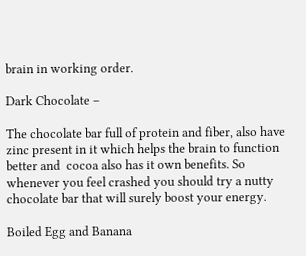brain in working order.

Dark Chocolate –

The chocolate bar full of protein and fiber, also have zinc present in it which helps the brain to function better and  cocoa also has it own benefits. So whenever you feel crashed you should try a nutty chocolate bar that will surely boost your energy.

Boiled Egg and Banana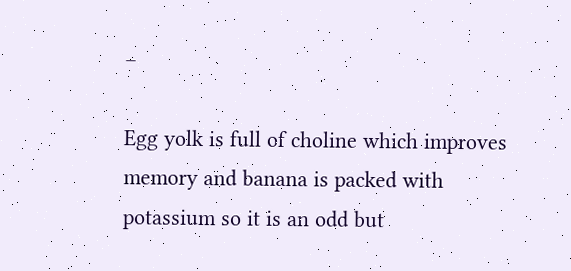–

Egg yolk is full of choline which improves memory and banana is packed with potassium so it is an odd but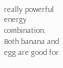really powerful energy combination. Both banana and egg are good for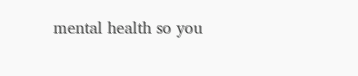mental health so you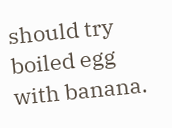should try boiled egg with banana.